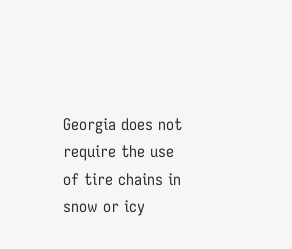Georgia does not require the use of tire chains in snow or icy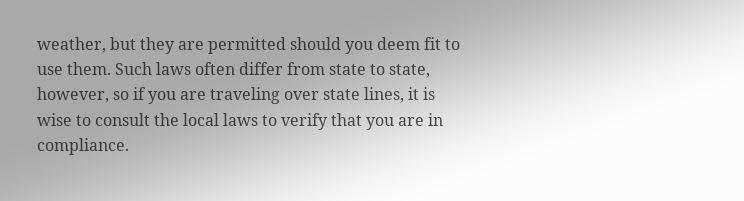weather, but they are permitted should you deem fit to use them. Such laws often differ from state to state, however, so if you are traveling over state lines, it is wise to consult the local laws to verify that you are in compliance.